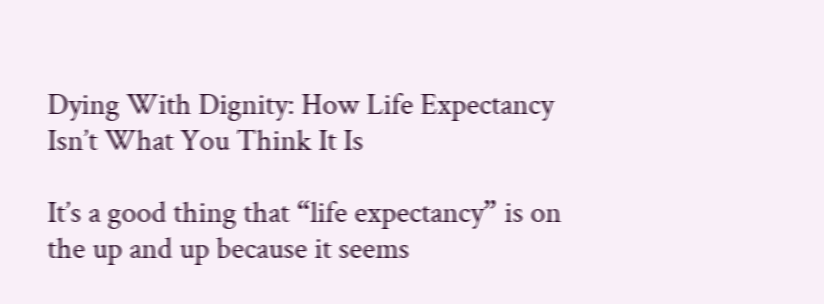Dying With Dignity: How Life Expectancy Isn’t What You Think It Is

It’s a good thing that “life expectancy” is on the up and up because it seems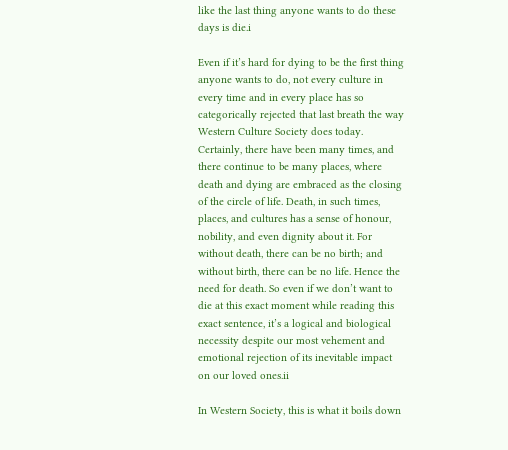like the last thing anyone wants to do these days is die.i

Even if it’s hard for dying to be the first thing anyone wants to do, not every culture in every time and in every place has so categorically rejected that last breath the way Western Culture Society does today. Certainly, there have been many times, and there continue to be many places, where death and dying are embraced as the closing of the circle of life. Death, in such times, places, and cultures has a sense of honour, nobility, and even dignity about it. For without death, there can be no birth; and without birth, there can be no life. Hence the need for death. So even if we don’t want to die at this exact moment while reading this exact sentence, it’s a logical and biological necessity despite our most vehement and emotional rejection of its inevitable impact on our loved ones.ii

In Western Society, this is what it boils down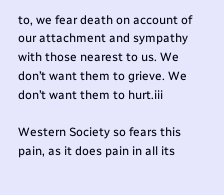to, we fear death on account of our attachment and sympathy with those nearest to us. We don’t want them to grieve. We don’t want them to hurt.iii

Western Society so fears this pain, as it does pain in all its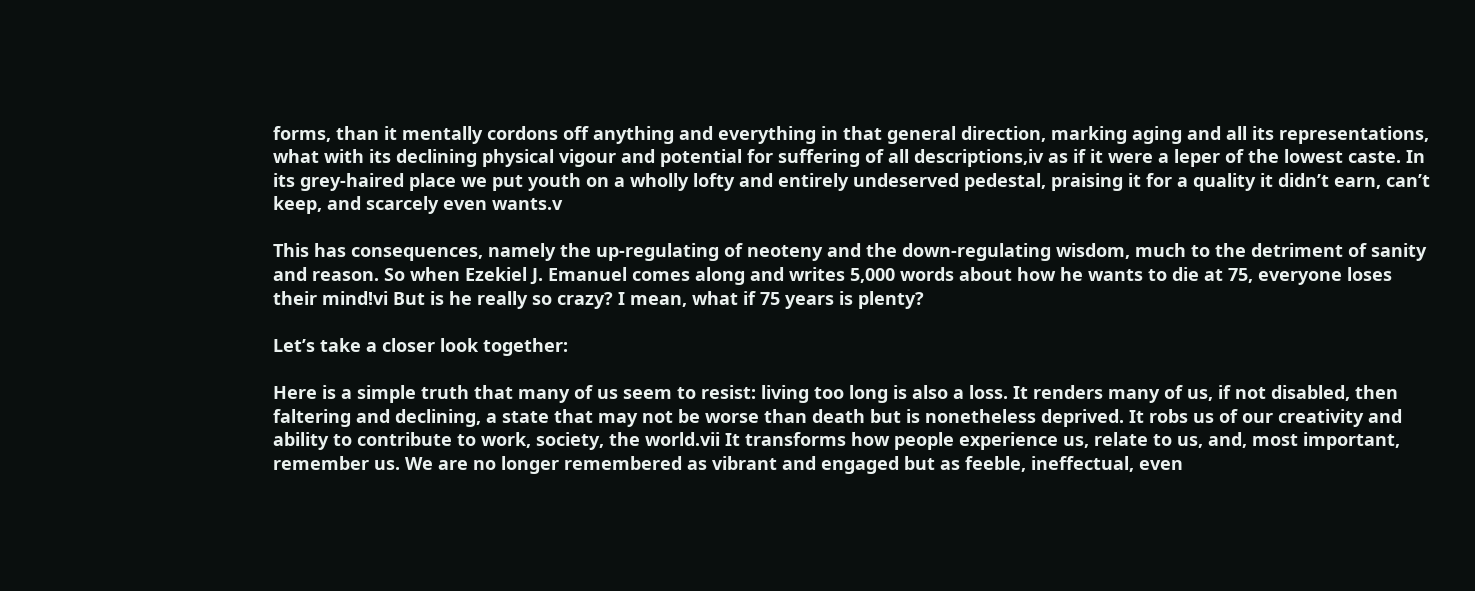forms, than it mentally cordons off anything and everything in that general direction, marking aging and all its representations, what with its declining physical vigour and potential for suffering of all descriptions,iv as if it were a leper of the lowest caste. In its grey-haired place we put youth on a wholly lofty and entirely undeserved pedestal, praising it for a quality it didn’t earn, can’t keep, and scarcely even wants.v

This has consequences, namely the up-regulating of neoteny and the down-regulating wisdom, much to the detriment of sanity and reason. So when Ezekiel J. Emanuel comes along and writes 5,000 words about how he wants to die at 75, everyone loses their mind!vi But is he really so crazy? I mean, what if 75 years is plenty?

Let’s take a closer look together:

Here is a simple truth that many of us seem to resist: living too long is also a loss. It renders many of us, if not disabled, then faltering and declining, a state that may not be worse than death but is nonetheless deprived. It robs us of our creativity and ability to contribute to work, society, the world.vii It transforms how people experience us, relate to us, and, most important, remember us. We are no longer remembered as vibrant and engaged but as feeble, ineffectual, even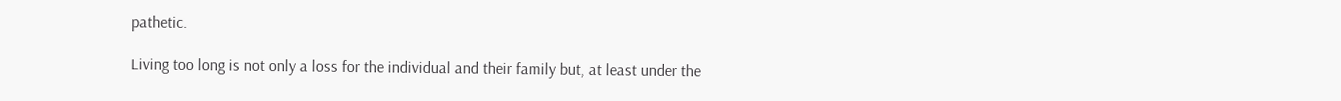pathetic.

Living too long is not only a loss for the individual and their family but, at least under the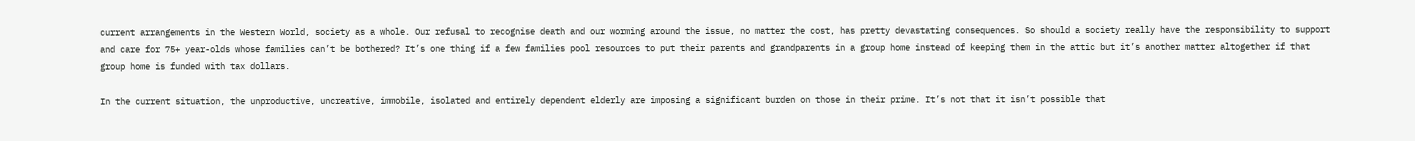current arrangements in the Western World, society as a whole. Our refusal to recognise death and our worming around the issue, no matter the cost, has pretty devastating consequences. So should a society really have the responsibility to support and care for 75+ year-olds whose families can’t be bothered? It’s one thing if a few families pool resources to put their parents and grandparents in a group home instead of keeping them in the attic but it’s another matter altogether if that group home is funded with tax dollars.

In the current situation, the unproductive, uncreative, immobile, isolated and entirely dependent elderly are imposing a significant burden on those in their prime. It’s not that it isn’t possible that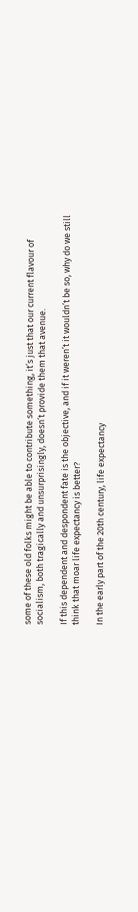some of these old folks might be able to contribute something, it’s just that our current flavour of socialism, both tragically and unsurprisingly, doesn’t provide them that avenue.

If this dependent and despondent fate is the objective, and if it weren’t it wouldn’t be so, why do we still think that moar life expectancy is better?

In the early part of the 20th century, life expectancy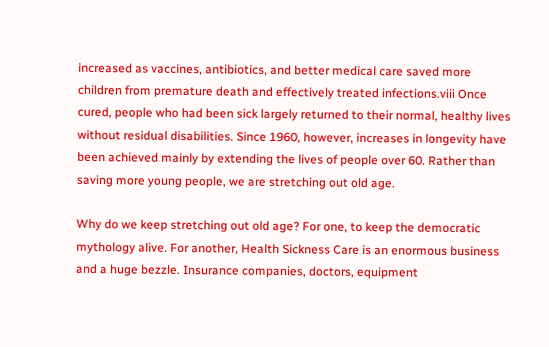increased as vaccines, antibiotics, and better medical care saved more children from premature death and effectively treated infections.viii Once cured, people who had been sick largely returned to their normal, healthy lives without residual disabilities. Since 1960, however, increases in longevity have been achieved mainly by extending the lives of people over 60. Rather than saving more young people, we are stretching out old age.

Why do we keep stretching out old age? For one, to keep the democratic mythology alive. For another, Health Sickness Care is an enormous business and a huge bezzle. Insurance companies, doctors, equipment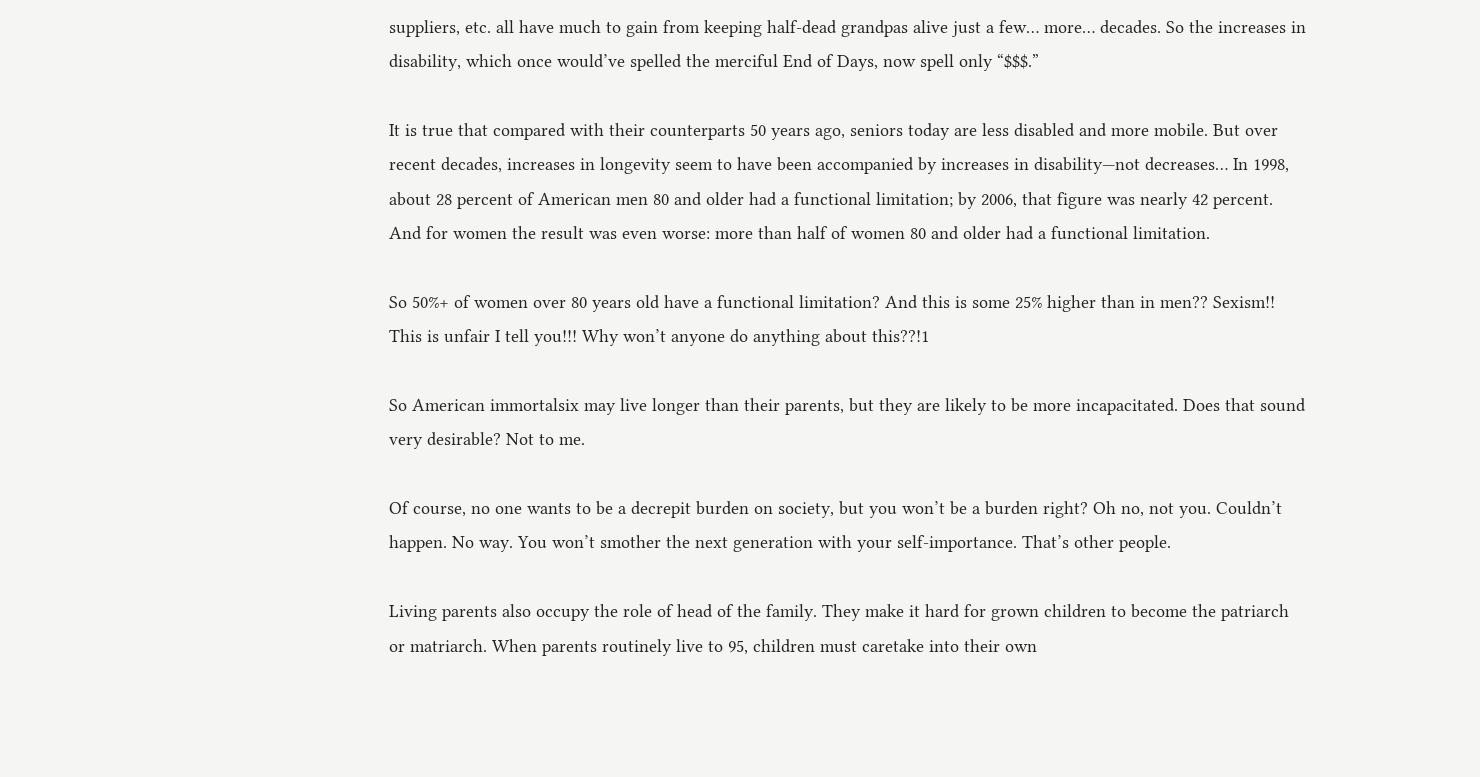suppliers, etc. all have much to gain from keeping half-dead grandpas alive just a few… more… decades. So the increases in disability, which once would’ve spelled the merciful End of Days, now spell only “$$$.”

It is true that compared with their counterparts 50 years ago, seniors today are less disabled and more mobile. But over recent decades, increases in longevity seem to have been accompanied by increases in disability—not decreases… In 1998, about 28 percent of American men 80 and older had a functional limitation; by 2006, that figure was nearly 42 percent. And for women the result was even worse: more than half of women 80 and older had a functional limitation.

So 50%+ of women over 80 years old have a functional limitation? And this is some 25% higher than in men?? Sexism!! This is unfair I tell you!!! Why won’t anyone do anything about this??!1

So American immortalsix may live longer than their parents, but they are likely to be more incapacitated. Does that sound very desirable? Not to me.

Of course, no one wants to be a decrepit burden on society, but you won’t be a burden right? Oh no, not you. Couldn’t happen. No way. You won’t smother the next generation with your self-importance. That’s other people.

Living parents also occupy the role of head of the family. They make it hard for grown children to become the patriarch or matriarch. When parents routinely live to 95, children must caretake into their own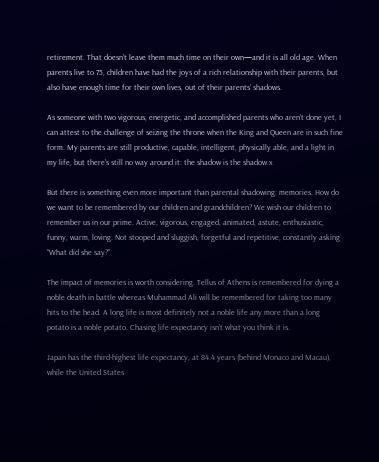retirement. That doesn’t leave them much time on their own—and it is all old age. When parents live to 75, children have had the joys of a rich relationship with their parents, but also have enough time for their own lives, out of their parents’ shadows.

As someone with two vigorous, energetic, and accomplished parents who aren’t done yet, I can attest to the challenge of seizing the throne when the King and Queen are in such fine form. My parents are still productive, capable, intelligent, physically able, and a light in my life, but there’s still no way around it: the shadow is the shadow.x

But there is something even more important than parental shadowing: memories. How do we want to be remembered by our children and grandchildren? We wish our children to remember us in our prime. Active, vigorous, engaged, animated, astute, enthusiastic, funny, warm, loving. Not stooped and sluggish, forgetful and repetitive, constantly asking “What did she say?”

The impact of memories is worth considering. Tellus of Athens is remembered for dying a noble death in battle whereas Muhammad Ali will be remembered for taking too many hits to the head. A long life is most definitely not a noble life any more than a long potato is a noble potato. Chasing life expectancy isn’t what you think it is.

Japan has the third-highest life expectancy, at 84.4 years (behind Monaco and Macau), while the United States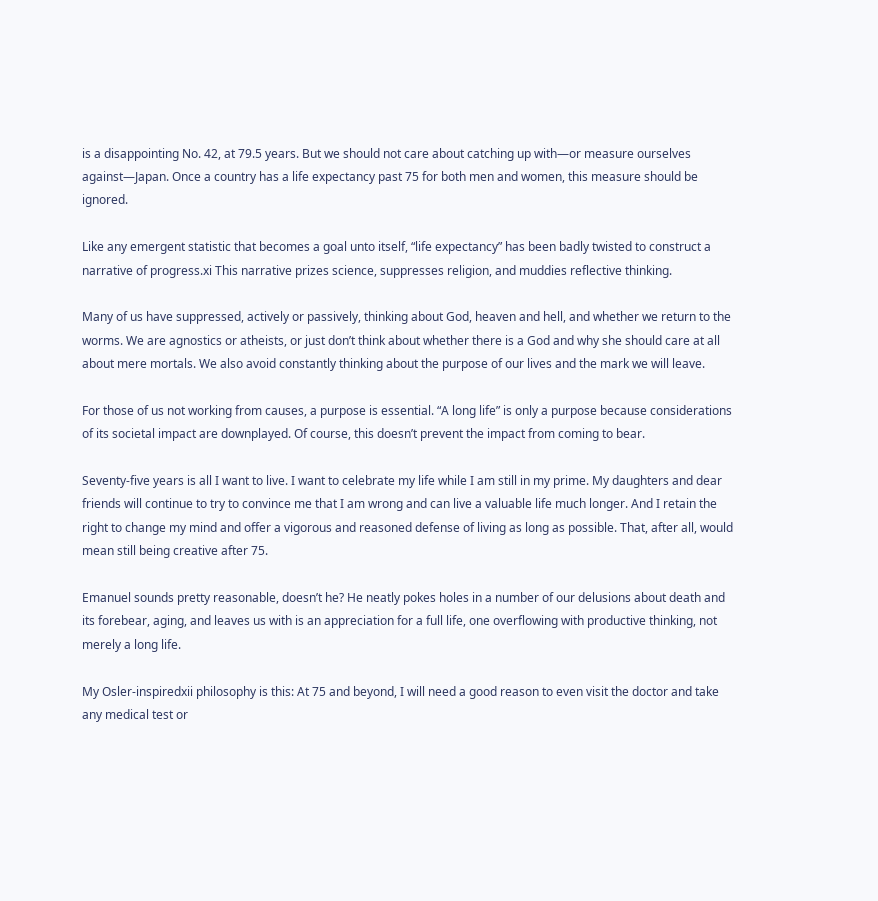is a disappointing No. 42, at 79.5 years. But we should not care about catching up with—or measure ourselves against—Japan. Once a country has a life expectancy past 75 for both men and women, this measure should be ignored.

Like any emergent statistic that becomes a goal unto itself, “life expectancy” has been badly twisted to construct a narrative of progress.xi This narrative prizes science, suppresses religion, and muddies reflective thinking.

Many of us have suppressed, actively or passively, thinking about God, heaven and hell, and whether we return to the worms. We are agnostics or atheists, or just don’t think about whether there is a God and why she should care at all about mere mortals. We also avoid constantly thinking about the purpose of our lives and the mark we will leave.

For those of us not working from causes, a purpose is essential. “A long life” is only a purpose because considerations of its societal impact are downplayed. Of course, this doesn’t prevent the impact from coming to bear.

Seventy-five years is all I want to live. I want to celebrate my life while I am still in my prime. My daughters and dear friends will continue to try to convince me that I am wrong and can live a valuable life much longer. And I retain the right to change my mind and offer a vigorous and reasoned defense of living as long as possible. That, after all, would mean still being creative after 75.

Emanuel sounds pretty reasonable, doesn’t he? He neatly pokes holes in a number of our delusions about death and its forebear, aging, and leaves us with is an appreciation for a full life, one overflowing with productive thinking, not merely a long life.

My Osler-inspiredxii philosophy is this: At 75 and beyond, I will need a good reason to even visit the doctor and take any medical test or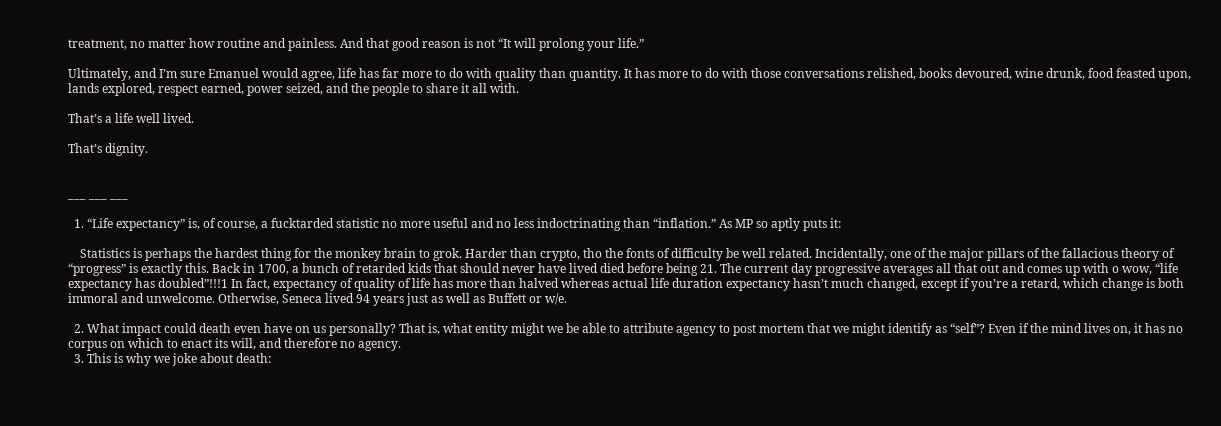treatment, no matter how routine and painless. And that good reason is not “It will prolong your life.”

Ultimately, and I’m sure Emanuel would agree, life has far more to do with quality than quantity. It has more to do with those conversations relished, books devoured, wine drunk, food feasted upon, lands explored, respect earned, power seized, and the people to share it all with.

That’s a life well lived.

That’s dignity.


___ ___ ___

  1. “Life expectancy” is, of course, a fucktarded statistic no more useful and no less indoctrinating than “inflation.” As MP so aptly puts it:

    Statistics is perhaps the hardest thing for the monkey brain to grok. Harder than crypto, tho the fonts of difficulty be well related. Incidentally, one of the major pillars of the fallacious theory of “progress” is exactly this. Back in 1700, a bunch of retarded kids that should never have lived died before being 21. The current day progressive averages all that out and comes up with o wow, “life expectancy has doubled”!!!1 In fact, expectancy of quality of life has more than halved whereas actual life duration expectancy hasn’t much changed, except if you’re a retard, which change is both immoral and unwelcome. Otherwise, Seneca lived 94 years just as well as Buffett or w/e.

  2. What impact could death even have on us personally? That is, what entity might we be able to attribute agency to post mortem that we might identify as “self”? Even if the mind lives on, it has no corpus on which to enact its will, and therefore no agency.
  3. This is why we joke about death: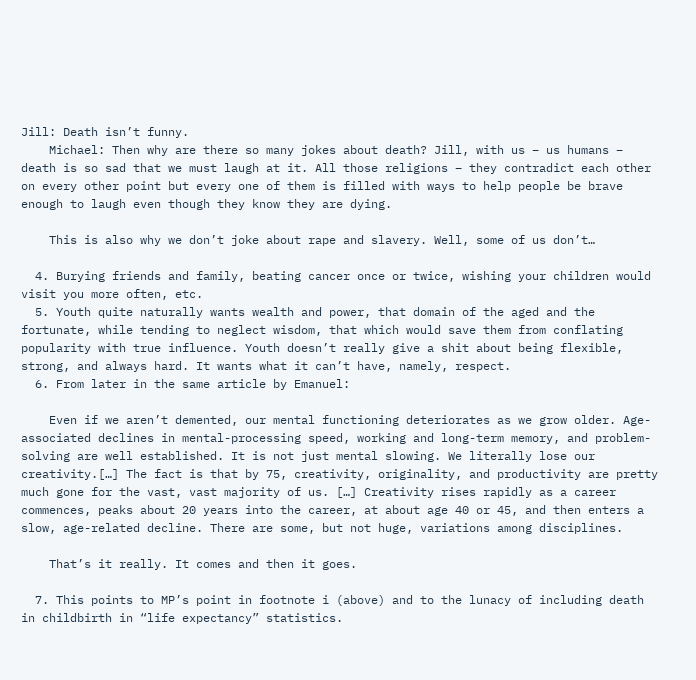Jill: Death isn’t funny.
    Michael: Then why are there so many jokes about death? Jill, with us – us humans – death is so sad that we must laugh at it. All those religions – they contradict each other on every other point but every one of them is filled with ways to help people be brave enough to laugh even though they know they are dying.

    This is also why we don’t joke about rape and slavery. Well, some of us don’t…

  4. Burying friends and family, beating cancer once or twice, wishing your children would visit you more often, etc.
  5. Youth quite naturally wants wealth and power, that domain of the aged and the fortunate, while tending to neglect wisdom, that which would save them from conflating popularity with true influence. Youth doesn’t really give a shit about being flexible, strong, and always hard. It wants what it can’t have, namely, respect.
  6. From later in the same article by Emanuel:

    Even if we aren’t demented, our mental functioning deteriorates as we grow older. Age-associated declines in mental-processing speed, working and long-term memory, and problem-solving are well established. It is not just mental slowing. We literally lose our creativity.[…] The fact is that by 75, creativity, originality, and productivity are pretty much gone for the vast, vast majority of us. […] Creativity rises rapidly as a career commences, peaks about 20 years into the career, at about age 40 or 45, and then enters a slow, age-related decline. There are some, but not huge, variations among disciplines.

    That’s it really. It comes and then it goes.

  7. This points to MP’s point in footnote i (above) and to the lunacy of including death in childbirth in “life expectancy” statistics.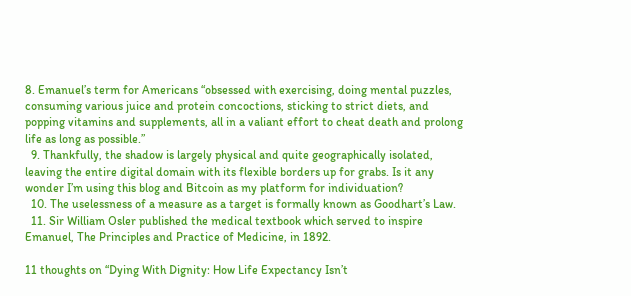8. Emanuel’s term for Americans “obsessed with exercising, doing mental puzzles, consuming various juice and protein concoctions, sticking to strict diets, and popping vitamins and supplements, all in a valiant effort to cheat death and prolong life as long as possible.”
  9. Thankfully, the shadow is largely physical and quite geographically isolated, leaving the entire digital domain with its flexible borders up for grabs. Is it any wonder I’m using this blog and Bitcoin as my platform for individuation?
  10. The uselessness of a measure as a target is formally known as Goodhart’s Law.
  11. Sir William Osler published the medical textbook which served to inspire Emanuel, The Principles and Practice of Medicine, in 1892.

11 thoughts on “Dying With Dignity: How Life Expectancy Isn’t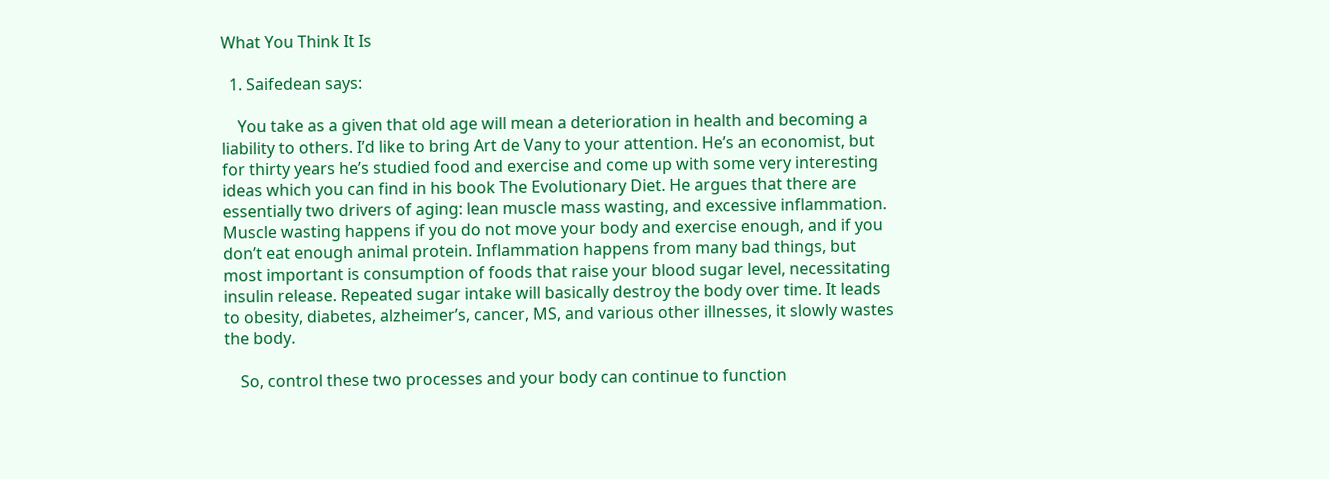What You Think It Is

  1. Saifedean says:

    You take as a given that old age will mean a deterioration in health and becoming a liability to others. I’d like to bring Art de Vany to your attention. He’s an economist, but for thirty years he’s studied food and exercise and come up with some very interesting ideas which you can find in his book The Evolutionary Diet. He argues that there are essentially two drivers of aging: lean muscle mass wasting, and excessive inflammation. Muscle wasting happens if you do not move your body and exercise enough, and if you don’t eat enough animal protein. Inflammation happens from many bad things, but most important is consumption of foods that raise your blood sugar level, necessitating insulin release. Repeated sugar intake will basically destroy the body over time. It leads to obesity, diabetes, alzheimer’s, cancer, MS, and various other illnesses, it slowly wastes the body.

    So, control these two processes and your body can continue to function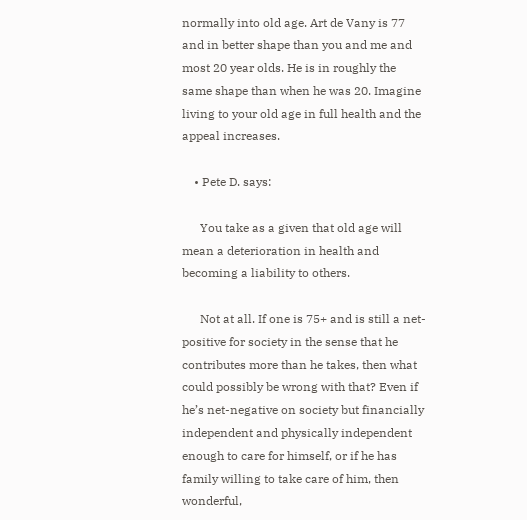normally into old age. Art de Vany is 77 and in better shape than you and me and most 20 year olds. He is in roughly the same shape than when he was 20. Imagine living to your old age in full health and the appeal increases.

    • Pete D. says:

      You take as a given that old age will mean a deterioration in health and becoming a liability to others.

      Not at all. If one is 75+ and is still a net-positive for society in the sense that he contributes more than he takes, then what could possibly be wrong with that? Even if he’s net-negative on society but financially independent and physically independent enough to care for himself, or if he has family willing to take care of him, then wonderful,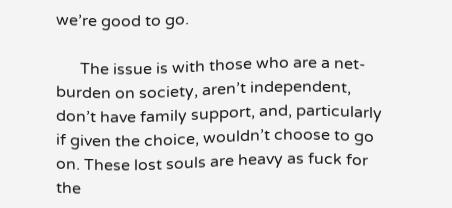we’re good to go.

      The issue is with those who are a net-burden on society, aren’t independent, don’t have family support, and, particularly if given the choice, wouldn’t choose to go on. These lost souls are heavy as fuck for the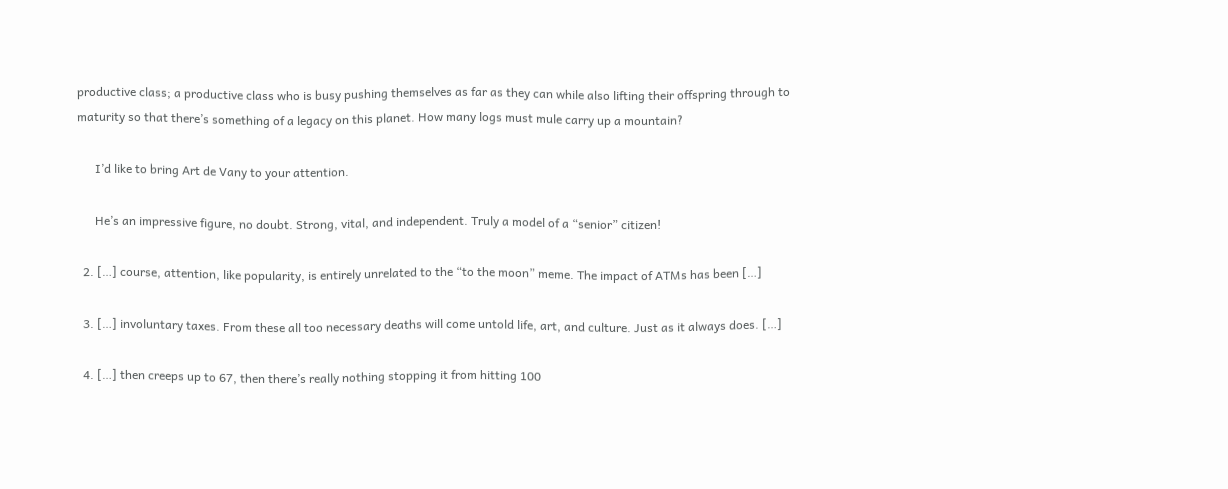productive class; a productive class who is busy pushing themselves as far as they can while also lifting their offspring through to maturity so that there’s something of a legacy on this planet. How many logs must mule carry up a mountain?

      I’d like to bring Art de Vany to your attention.

      He’s an impressive figure, no doubt. Strong, vital, and independent. Truly a model of a “senior” citizen!

  2. […] course, attention, like popularity, is entirely unrelated to the “to the moon” meme. The impact of ATMs has been […]

  3. […] involuntary taxes. From these all too necessary deaths will come untold life, art, and culture. Just as it always does. […]

  4. […] then creeps up to 67, then there’s really nothing stopping it from hitting 100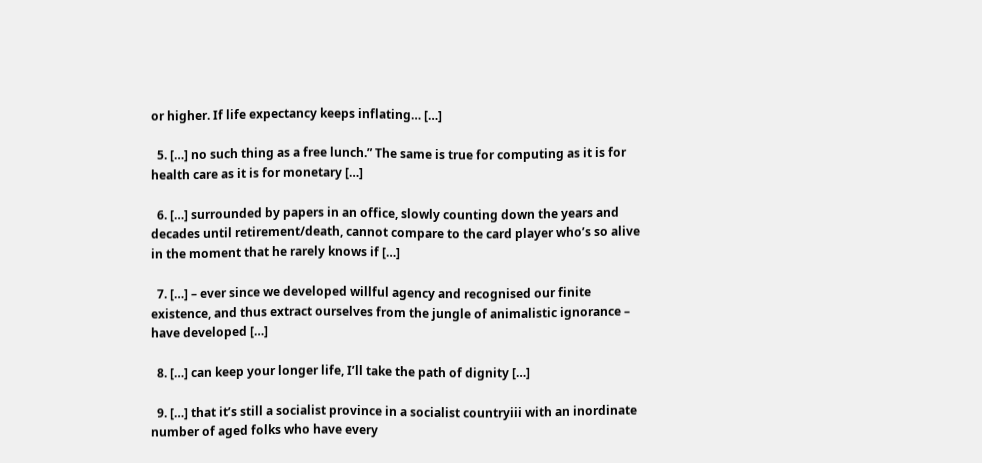or higher. If life expectancy keeps inflating… […]

  5. […] no such thing as a free lunch.” The same is true for computing as it is for health care as it is for monetary […]

  6. […] surrounded by papers in an office, slowly counting down the years and decades until retirement/death, cannot compare to the card player who’s so alive in the moment that he rarely knows if […]

  7. […] – ever since we developed willful agency and recognised our finite existence, and thus extract ourselves from the jungle of animalistic ignorance – have developed […]

  8. […] can keep your longer life, I’ll take the path of dignity […]

  9. […] that it’s still a socialist province in a socialist countryiii with an inordinate number of aged folks who have every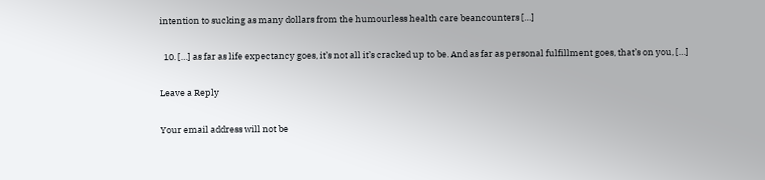intention to sucking as many dollars from the humourless health care beancounters […]

  10. […] as far as life expectancy goes, it’s not all it’s cracked up to be. And as far as personal fulfillment goes, that’s on you, […]

Leave a Reply

Your email address will not be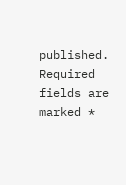published. Required fields are marked *